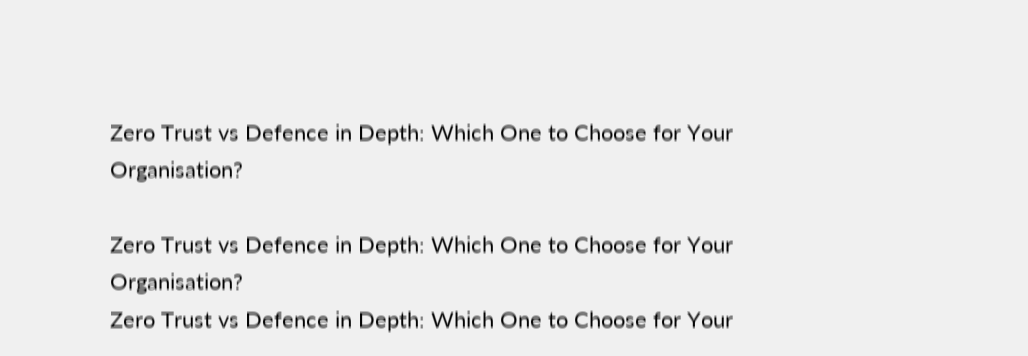Zero Trust vs Defence in Depth: Which One to Choose for Your Organisation?

Zero Trust vs Defence in Depth: Which One to Choose for Your Organisation?
Zero Trust vs Defence in Depth: Which One to Choose for Your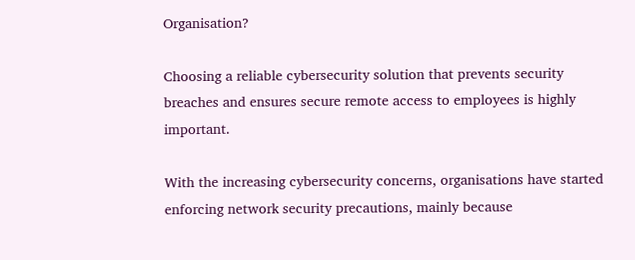Organisation?

Choosing a reliable cybersecurity solution that prevents security breaches and ensures secure remote access to employees is highly important.

With the increasing cybersecurity concerns, organisations have started enforcing network security precautions, mainly because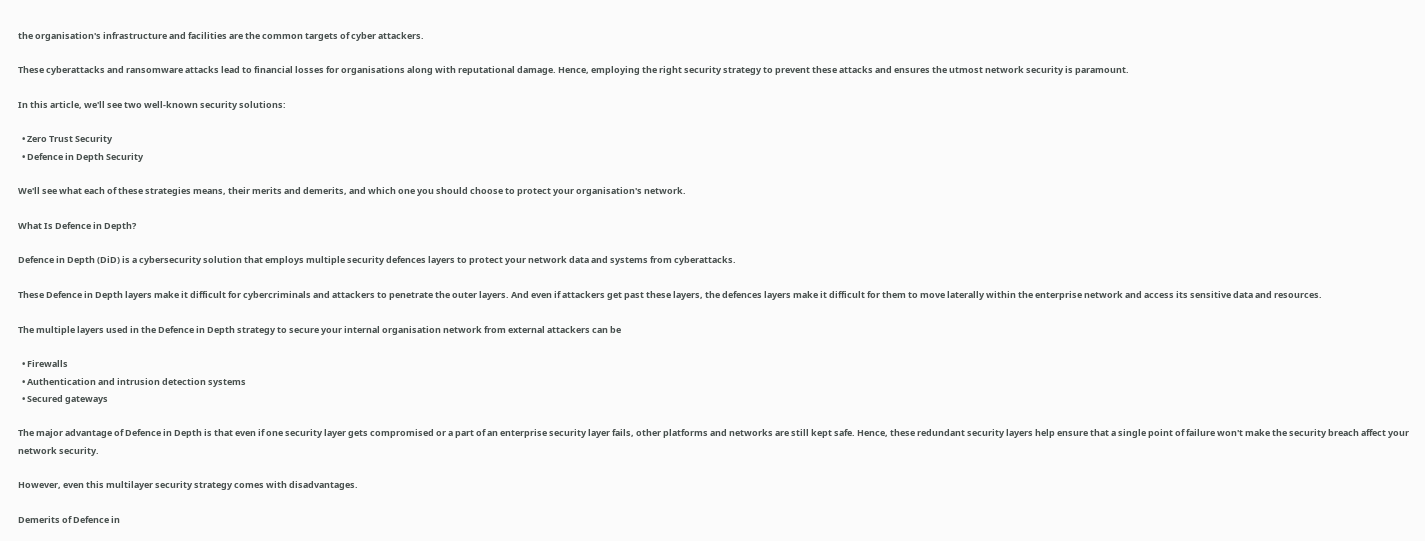the organisation's infrastructure and facilities are the common targets of cyber attackers.

These cyberattacks and ransomware attacks lead to financial losses for organisations along with reputational damage. Hence, employing the right security strategy to prevent these attacks and ensures the utmost network security is paramount.

In this article, we'll see two well-known security solutions:

  • Zero Trust Security
  • Defence in Depth Security

We'll see what each of these strategies means, their merits and demerits, and which one you should choose to protect your organisation's network.

What Is Defence in Depth?

Defence in Depth (DiD) is a cybersecurity solution that employs multiple security defences layers to protect your network data and systems from cyberattacks.

These Defence in Depth layers make it difficult for cybercriminals and attackers to penetrate the outer layers. And even if attackers get past these layers, the defences layers make it difficult for them to move laterally within the enterprise network and access its sensitive data and resources.

The multiple layers used in the Defence in Depth strategy to secure your internal organisation network from external attackers can be

  • Firewalls
  • Authentication and intrusion detection systems
  • Secured gateways

The major advantage of Defence in Depth is that even if one security layer gets compromised or a part of an enterprise security layer fails, other platforms and networks are still kept safe. Hence, these redundant security layers help ensure that a single point of failure won't make the security breach affect your network security.

However, even this multilayer security strategy comes with disadvantages.

Demerits of Defence in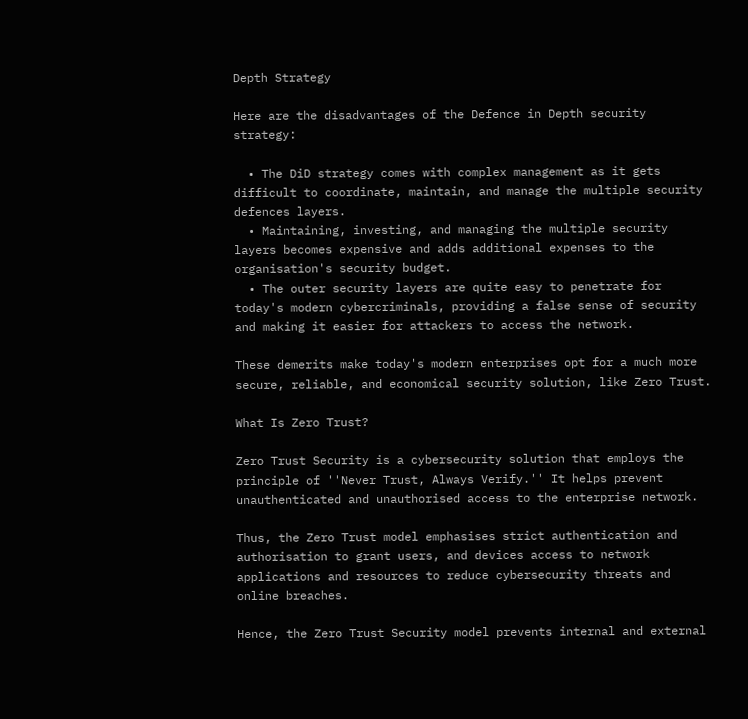Depth Strategy

Here are the disadvantages of the Defence in Depth security strategy:

  • The DiD strategy comes with complex management as it gets difficult to coordinate, maintain, and manage the multiple security defences layers.
  • Maintaining, investing, and managing the multiple security layers becomes expensive and adds additional expenses to the organisation's security budget.
  • The outer security layers are quite easy to penetrate for today's modern cybercriminals, providing a false sense of security and making it easier for attackers to access the network.

These demerits make today's modern enterprises opt for a much more secure, reliable, and economical security solution, like Zero Trust.

What Is Zero Trust?

Zero Trust Security is a cybersecurity solution that employs the principle of ''Never Trust, Always Verify.'' It helps prevent unauthenticated and unauthorised access to the enterprise network.

Thus, the Zero Trust model emphasises strict authentication and authorisation to grant users, and devices access to network applications and resources to reduce cybersecurity threats and online breaches.

Hence, the Zero Trust Security model prevents internal and external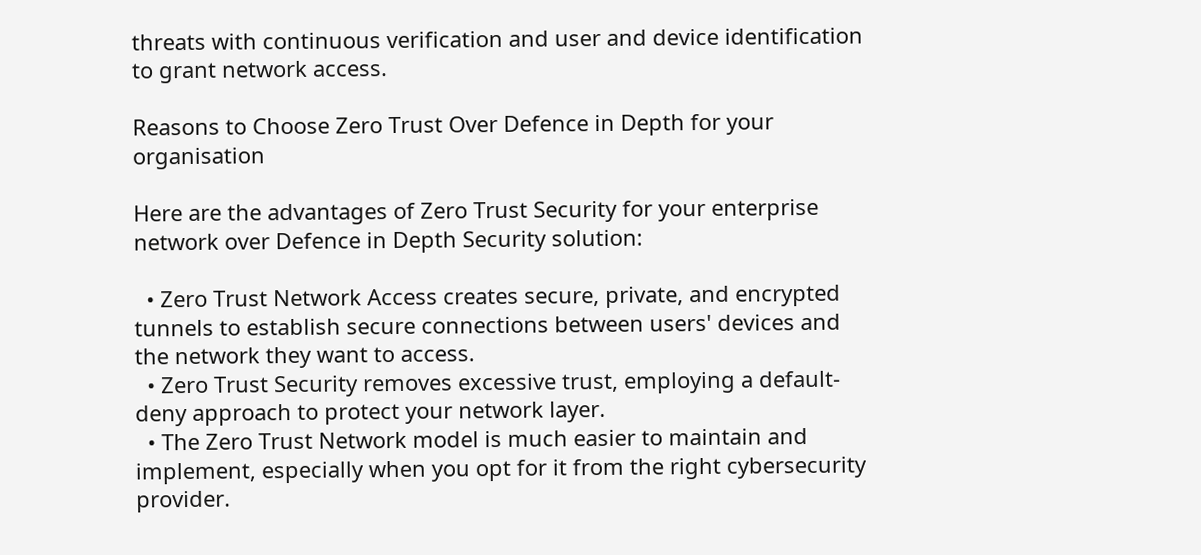threats with continuous verification and user and device identification to grant network access.

Reasons to Choose Zero Trust Over Defence in Depth for your organisation

Here are the advantages of Zero Trust Security for your enterprise network over Defence in Depth Security solution:

  • Zero Trust Network Access creates secure, private, and encrypted tunnels to establish secure connections between users' devices and the network they want to access.
  • Zero Trust Security removes excessive trust, employing a default-deny approach to protect your network layer.
  • The Zero Trust Network model is much easier to maintain and implement, especially when you opt for it from the right cybersecurity provider.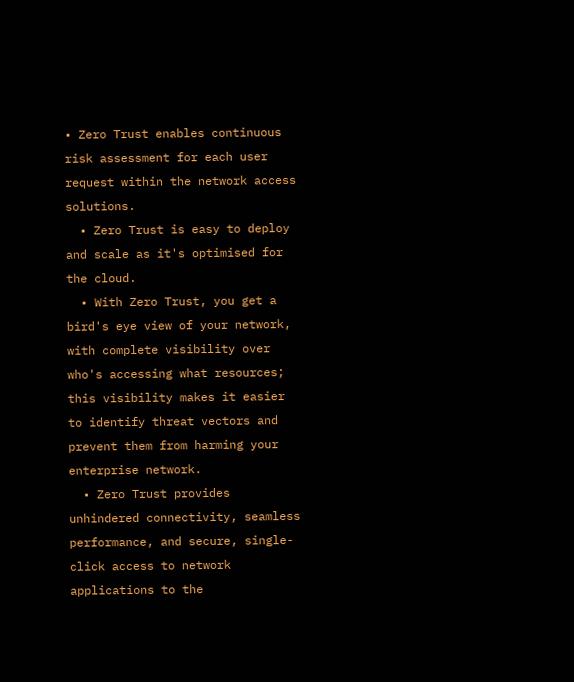• Zero Trust enables continuous risk assessment for each user request within the network access solutions.
  • Zero Trust is easy to deploy and scale as it's optimised for the cloud.
  • With Zero Trust, you get a bird's eye view of your network, with complete visibility over who's accessing what resources; this visibility makes it easier to identify threat vectors and prevent them from harming your enterprise network.
  • Zero Trust provides unhindered connectivity, seamless performance, and secure, single-click access to network applications to the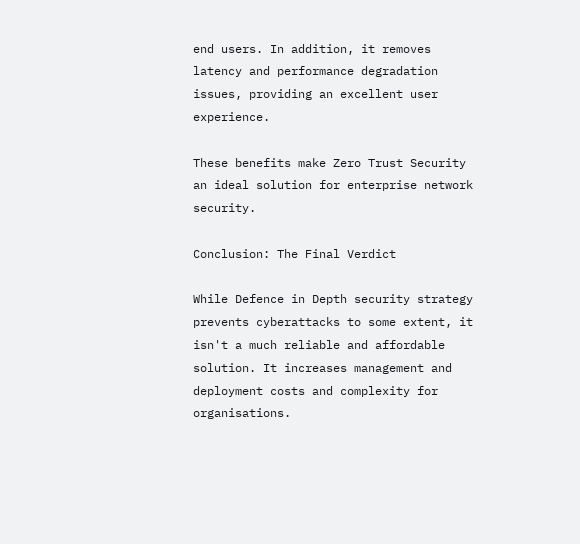end users. In addition, it removes latency and performance degradation issues, providing an excellent user experience.

These benefits make Zero Trust Security an ideal solution for enterprise network security.

Conclusion: The Final Verdict

While Defence in Depth security strategy prevents cyberattacks to some extent, it isn't a much reliable and affordable solution. It increases management and deployment costs and complexity for organisations.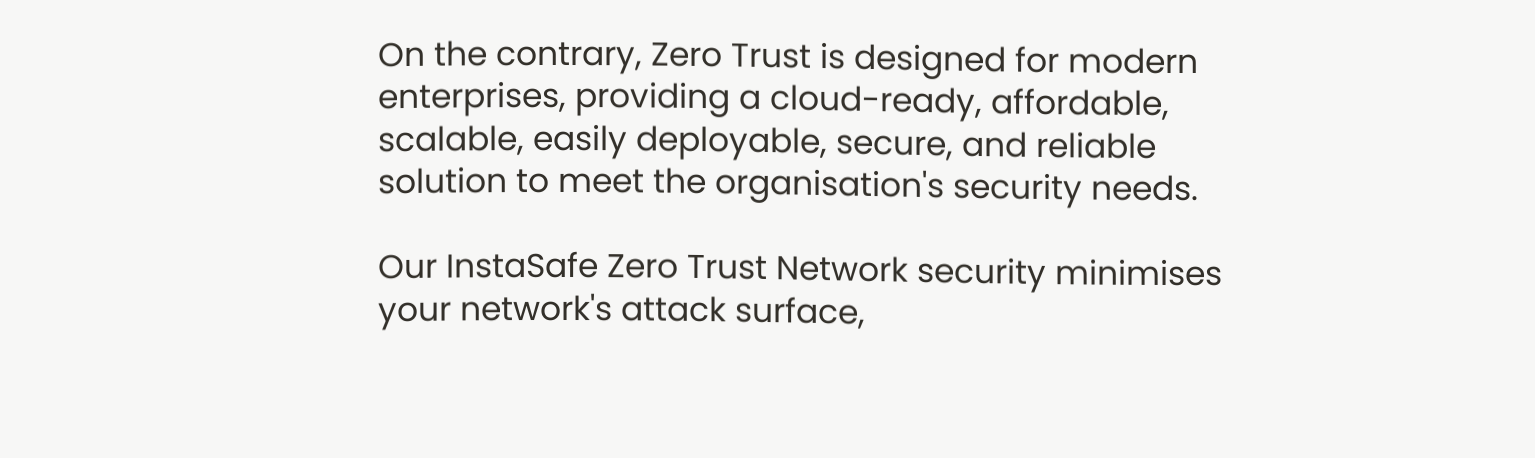On the contrary, Zero Trust is designed for modern enterprises, providing a cloud-ready, affordable, scalable, easily deployable, secure, and reliable solution to meet the organisation's security needs.

Our InstaSafe Zero Trust Network security minimises your network's attack surface,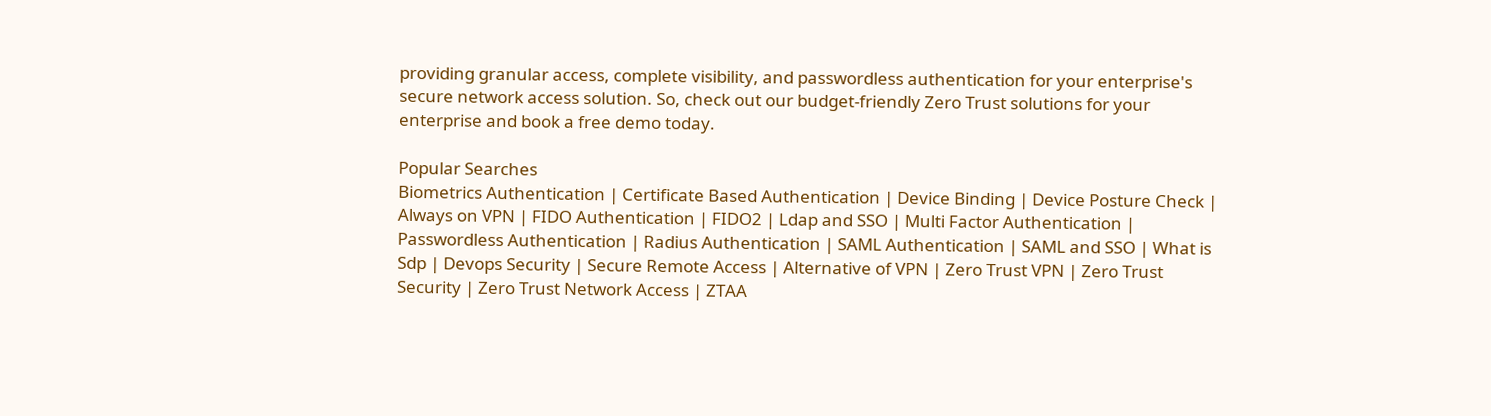providing granular access, complete visibility, and passwordless authentication for your enterprise's secure network access solution. So, check out our budget-friendly Zero Trust solutions for your enterprise and book a free demo today.

Popular Searches
Biometrics Authentication | Certificate Based Authentication | Device Binding | Device Posture Check | Always on VPN | FIDO Authentication | FIDO2 | Ldap and SSO | Multi Factor Authentication | Passwordless Authentication | Radius Authentication | SAML Authentication | SAML and SSO | What is Sdp | Devops Security | Secure Remote Access | Alternative of VPN | Zero Trust VPN | Zero Trust Security | Zero Trust Network Access | ZTAA